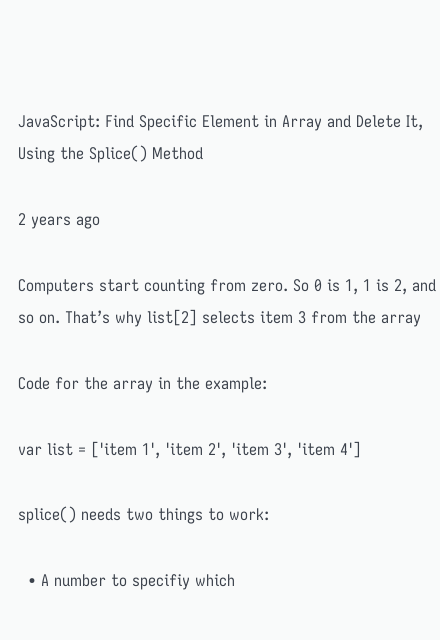JavaScript: Find Specific Element in Array and Delete It, Using the Splice() Method

2 years ago

Computers start counting from zero. So 0 is 1, 1 is 2, and so on. That’s why list[2] selects item 3 from the array

Code for the array in the example:

var list = ['item 1', 'item 2', 'item 3', 'item 4']

splice() needs two things to work:

  • A number to specifiy which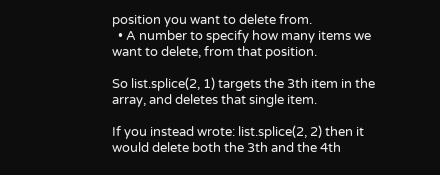position you want to delete from.
  • A number to specify how many items we want to delete, from that position.

So list.splice(2, 1) targets the 3th item in the array, and deletes that single item.

If you instead wrote: list.splice(2, 2) then it would delete both the 3th and the 4th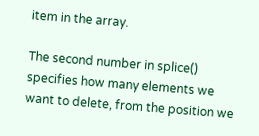item in the array.

The second number in splice() specifies how many elements we want to delete, from the position we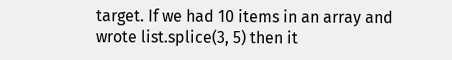target. If we had 10 items in an array and wrote list.splice(3, 5) then it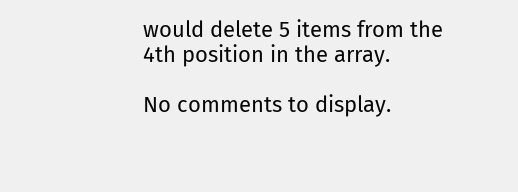would delete 5 items from the 4th position in the array.

No comments to display.